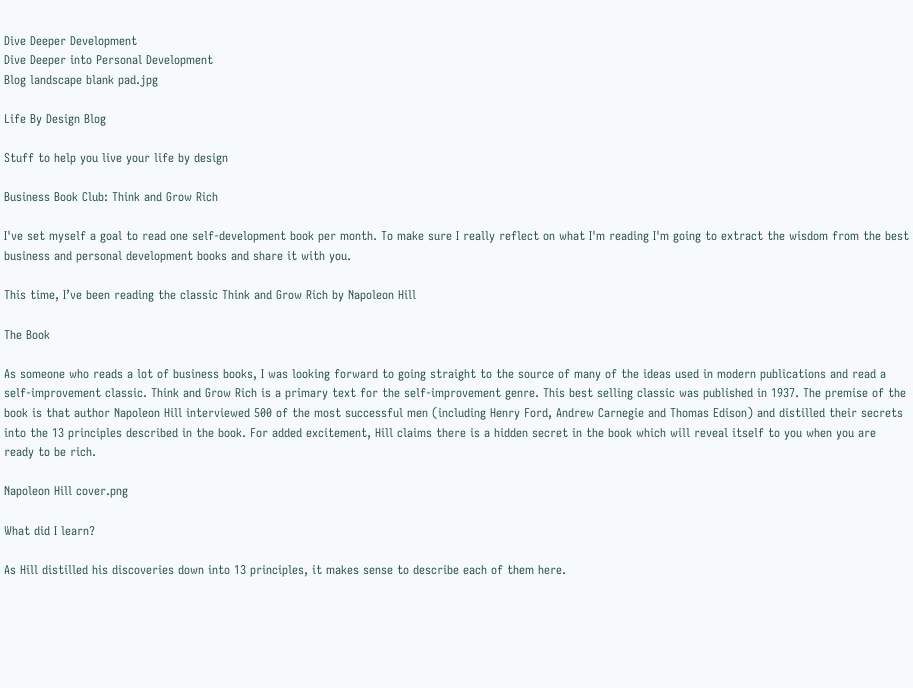Dive Deeper Development
Dive Deeper into Personal Development
Blog landscape blank pad.jpg

Life By Design Blog

Stuff to help you live your life by design

Business Book Club: Think and Grow Rich

I've set myself a goal to read one self-development book per month. To make sure I really reflect on what I'm reading I'm going to extract the wisdom from the best business and personal development books and share it with you.

This time, I’ve been reading the classic Think and Grow Rich by Napoleon Hill

The Book

As someone who reads a lot of business books, I was looking forward to going straight to the source of many of the ideas used in modern publications and read a self-improvement classic. Think and Grow Rich is a primary text for the self-improvement genre. This best selling classic was published in 1937. The premise of the book is that author Napoleon Hill interviewed 500 of the most successful men (including Henry Ford, Andrew Carnegie and Thomas Edison) and distilled their secrets into the 13 principles described in the book. For added excitement, Hill claims there is a hidden secret in the book which will reveal itself to you when you are ready to be rich.

Napoleon Hill cover.png

What did I learn?

As Hill distilled his discoveries down into 13 principles, it makes sense to describe each of them here.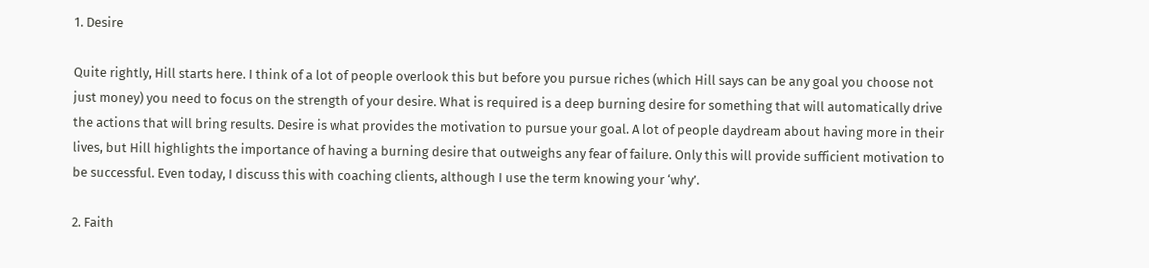1. Desire

Quite rightly, Hill starts here. I think of a lot of people overlook this but before you pursue riches (which Hill says can be any goal you choose not just money) you need to focus on the strength of your desire. What is required is a deep burning desire for something that will automatically drive the actions that will bring results. Desire is what provides the motivation to pursue your goal. A lot of people daydream about having more in their lives, but Hill highlights the importance of having a burning desire that outweighs any fear of failure. Only this will provide sufficient motivation to be successful. Even today, I discuss this with coaching clients, although I use the term knowing your ‘why’.

2. Faith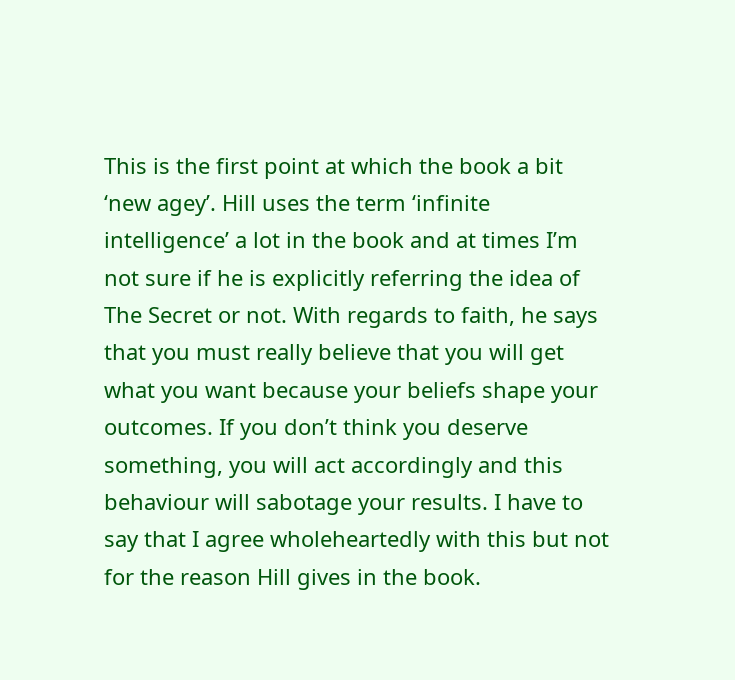This is the first point at which the book a bit ‘new agey’. Hill uses the term ‘infinite intelligence’ a lot in the book and at times I’m not sure if he is explicitly referring the idea of The Secret or not. With regards to faith, he says that you must really believe that you will get what you want because your beliefs shape your outcomes. If you don’t think you deserve something, you will act accordingly and this behaviour will sabotage your results. I have to say that I agree wholeheartedly with this but not for the reason Hill gives in the book.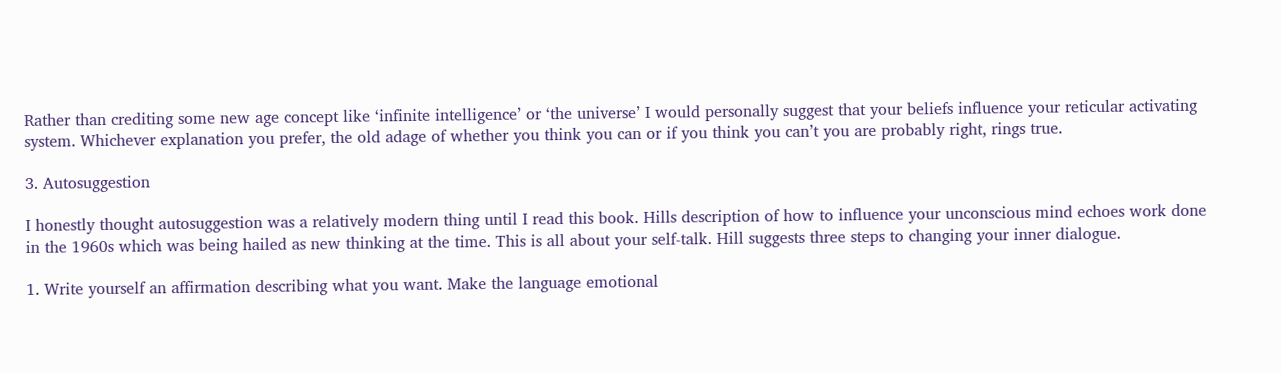Rather than crediting some new age concept like ‘infinite intelligence’ or ‘the universe’ I would personally suggest that your beliefs influence your reticular activating system. Whichever explanation you prefer, the old adage of whether you think you can or if you think you can’t you are probably right, rings true.

3. Autosuggestion

I honestly thought autosuggestion was a relatively modern thing until I read this book. Hills description of how to influence your unconscious mind echoes work done in the 1960s which was being hailed as new thinking at the time. This is all about your self-talk. Hill suggests three steps to changing your inner dialogue.

1. Write yourself an affirmation describing what you want. Make the language emotional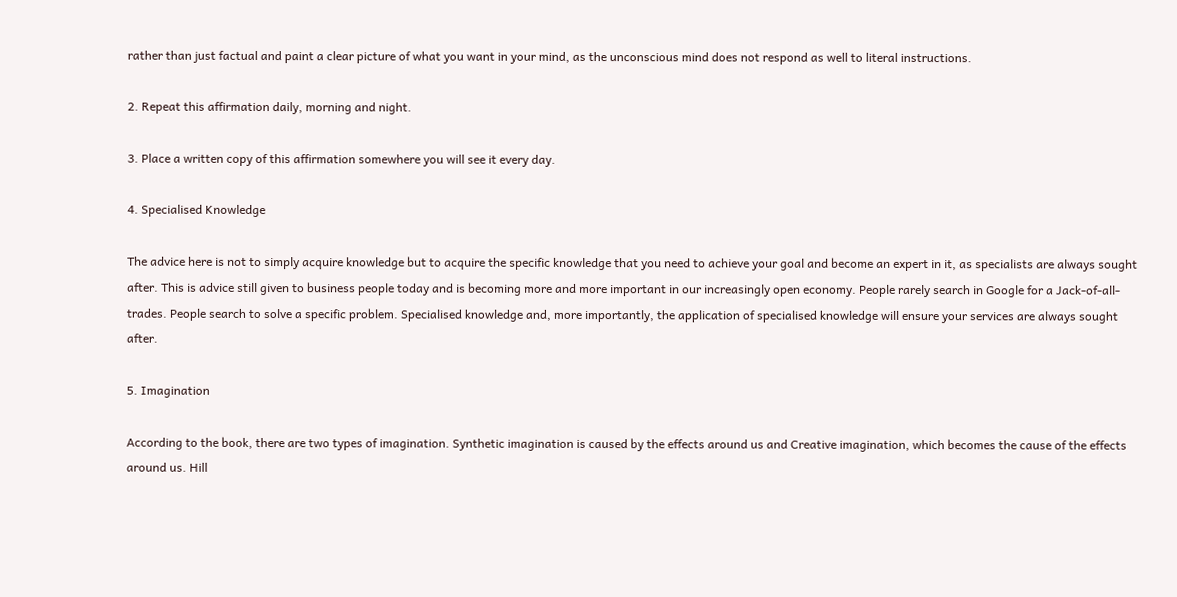rather than just factual and paint a clear picture of what you want in your mind, as the unconscious mind does not respond as well to literal instructions.

2. Repeat this affirmation daily, morning and night.

3. Place a written copy of this affirmation somewhere you will see it every day.

4. Specialised Knowledge

The advice here is not to simply acquire knowledge but to acquire the specific knowledge that you need to achieve your goal and become an expert in it, as specialists are always sought after. This is advice still given to business people today and is becoming more and more important in our increasingly open economy. People rarely search in Google for a Jack-of-all-trades. People search to solve a specific problem. Specialised knowledge and, more importantly, the application of specialised knowledge will ensure your services are always sought after.

5. Imagination

According to the book, there are two types of imagination. Synthetic imagination is caused by the effects around us and Creative imagination, which becomes the cause of the effects around us. Hill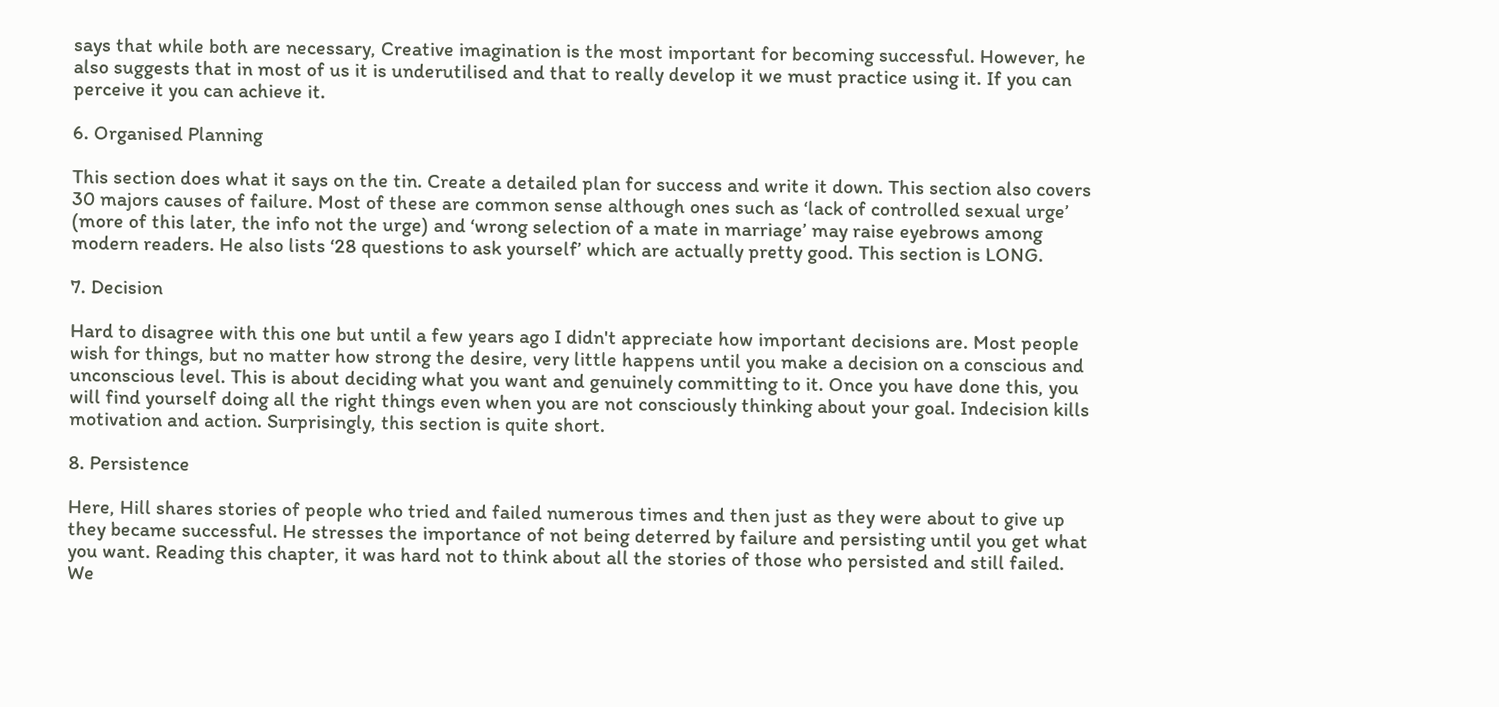says that while both are necessary, Creative imagination is the most important for becoming successful. However, he also suggests that in most of us it is underutilised and that to really develop it we must practice using it. If you can perceive it you can achieve it.

6. Organised Planning

This section does what it says on the tin. Create a detailed plan for success and write it down. This section also covers 30 majors causes of failure. Most of these are common sense although ones such as ‘lack of controlled sexual urge’ (more of this later, the info not the urge) and ‘wrong selection of a mate in marriage’ may raise eyebrows among modern readers. He also lists ‘28 questions to ask yourself’ which are actually pretty good. This section is LONG.

7. Decision

Hard to disagree with this one but until a few years ago I didn't appreciate how important decisions are. Most people wish for things, but no matter how strong the desire, very little happens until you make a decision on a conscious and unconscious level. This is about deciding what you want and genuinely committing to it. Once you have done this, you will find yourself doing all the right things even when you are not consciously thinking about your goal. Indecision kills motivation and action. Surprisingly, this section is quite short.

8. Persistence

Here, Hill shares stories of people who tried and failed numerous times and then just as they were about to give up they became successful. He stresses the importance of not being deterred by failure and persisting until you get what you want. Reading this chapter, it was hard not to think about all the stories of those who persisted and still failed. We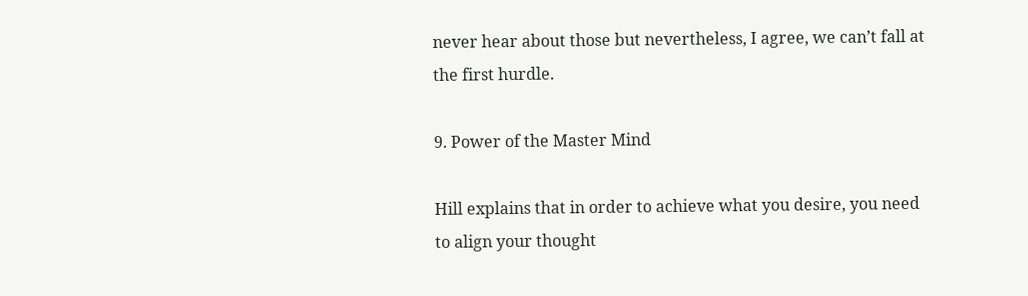never hear about those but nevertheless, I agree, we can’t fall at the first hurdle.

9. Power of the Master Mind

Hill explains that in order to achieve what you desire, you need to align your thought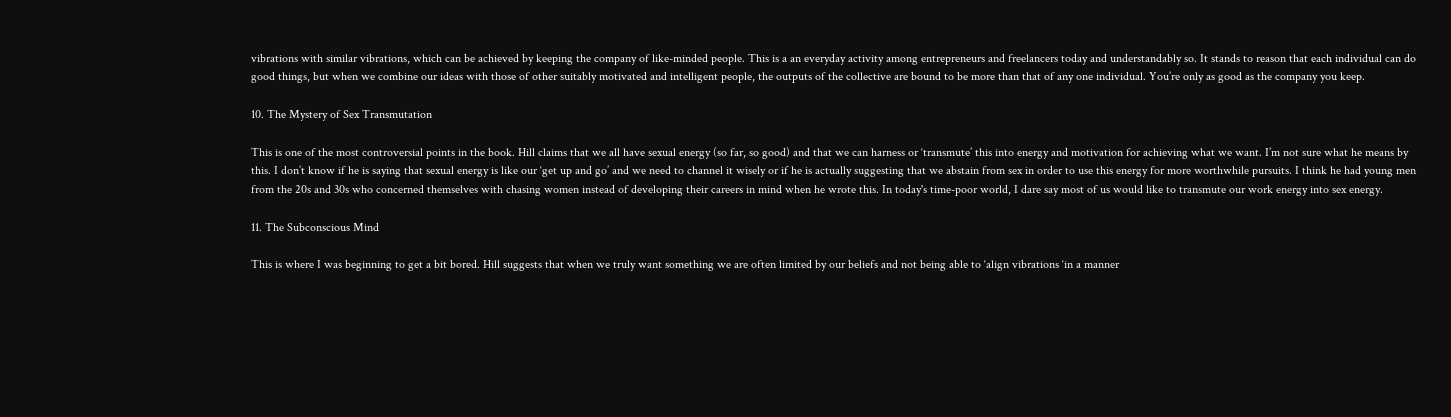vibrations with similar vibrations, which can be achieved by keeping the company of like-minded people. This is a an everyday activity among entrepreneurs and freelancers today and understandably so. It stands to reason that each individual can do good things, but when we combine our ideas with those of other suitably motivated and intelligent people, the outputs of the collective are bound to be more than that of any one individual. You’re only as good as the company you keep.

10. The Mystery of Sex Transmutation

This is one of the most controversial points in the book. Hill claims that we all have sexual energy (so far, so good) and that we can harness or ‘transmute’ this into energy and motivation for achieving what we want. I’m not sure what he means by this. I don’t know if he is saying that sexual energy is like our ‘get up and go’ and we need to channel it wisely or if he is actually suggesting that we abstain from sex in order to use this energy for more worthwhile pursuits. I think he had young men from the 20s and 30s who concerned themselves with chasing women instead of developing their careers in mind when he wrote this. In today's time-poor world, I dare say most of us would like to transmute our work energy into sex energy.

11. The Subconscious Mind

This is where I was beginning to get a bit bored. Hill suggests that when we truly want something we are often limited by our beliefs and not being able to ‘align vibrations ‘in a manner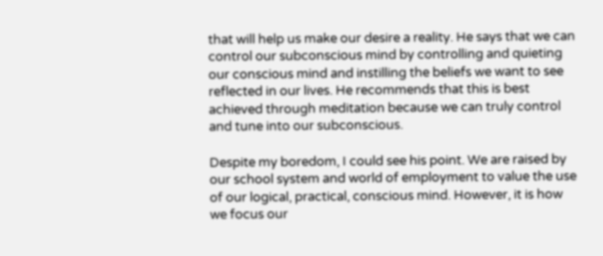that will help us make our desire a reality. He says that we can control our subconscious mind by controlling and quieting our conscious mind and instilling the beliefs we want to see reflected in our lives. He recommends that this is best achieved through meditation because we can truly control and tune into our subconscious.

Despite my boredom, I could see his point. We are raised by our school system and world of employment to value the use of our logical, practical, conscious mind. However, it is how we focus our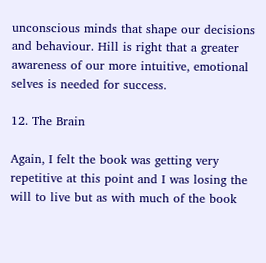unconscious minds that shape our decisions and behaviour. Hill is right that a greater awareness of our more intuitive, emotional selves is needed for success.

12. The Brain

Again, I felt the book was getting very repetitive at this point and I was losing the will to live but as with much of the book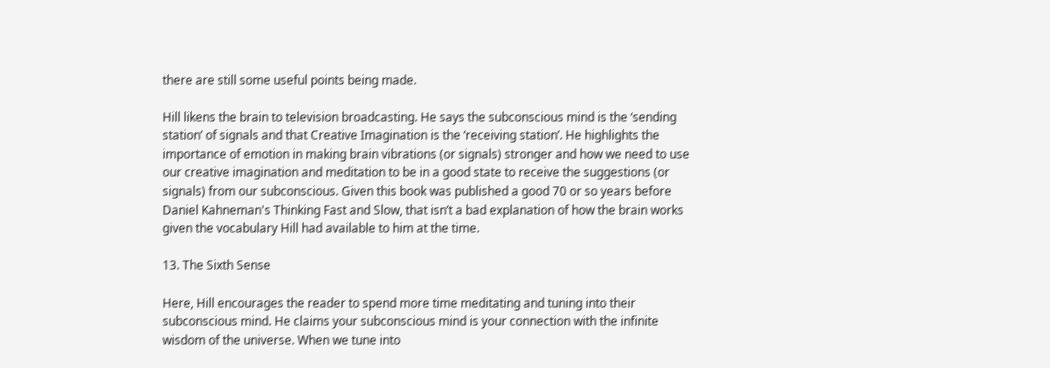there are still some useful points being made.

Hill likens the brain to television broadcasting. He says the subconscious mind is the ‘sending station’ of signals and that Creative Imagination is the ‘receiving station’. He highlights the importance of emotion in making brain vibrations (or signals) stronger and how we need to use our creative imagination and meditation to be in a good state to receive the suggestions (or signals) from our subconscious. Given this book was published a good 70 or so years before Daniel Kahneman's Thinking Fast and Slow, that isn’t a bad explanation of how the brain works given the vocabulary Hill had available to him at the time.

13. The Sixth Sense

Here, Hill encourages the reader to spend more time meditating and tuning into their subconscious mind. He claims your subconscious mind is your connection with the infinite wisdom of the universe. When we tune into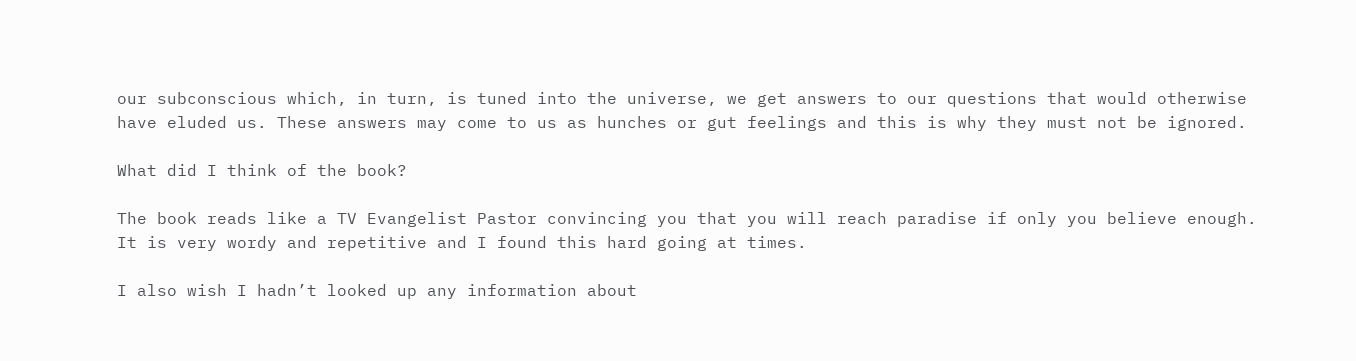our subconscious which, in turn, is tuned into the universe, we get answers to our questions that would otherwise have eluded us. These answers may come to us as hunches or gut feelings and this is why they must not be ignored.

What did I think of the book?

The book reads like a TV Evangelist Pastor convincing you that you will reach paradise if only you believe enough. It is very wordy and repetitive and I found this hard going at times.

I also wish I hadn’t looked up any information about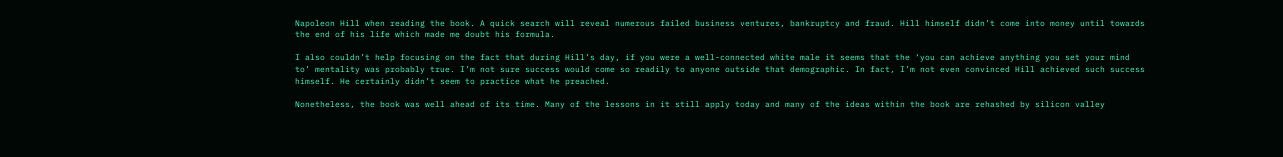Napoleon Hill when reading the book. A quick search will reveal numerous failed business ventures, bankruptcy and fraud. Hill himself didn’t come into money until towards the end of his life which made me doubt his formula.

I also couldn’t help focusing on the fact that during Hill’s day, if you were a well-connected white male it seems that the ‘you can achieve anything you set your mind to’ mentality was probably true. I’m not sure success would come so readily to anyone outside that demographic. In fact, I’m not even convinced Hill achieved such success himself. He certainly didn’t seem to practice what he preached.

Nonetheless, the book was well ahead of its time. Many of the lessons in it still apply today and many of the ideas within the book are rehashed by silicon valley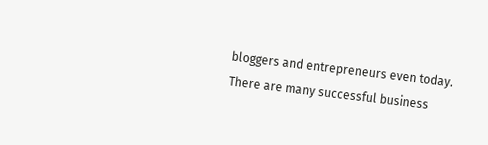bloggers and entrepreneurs even today. There are many successful business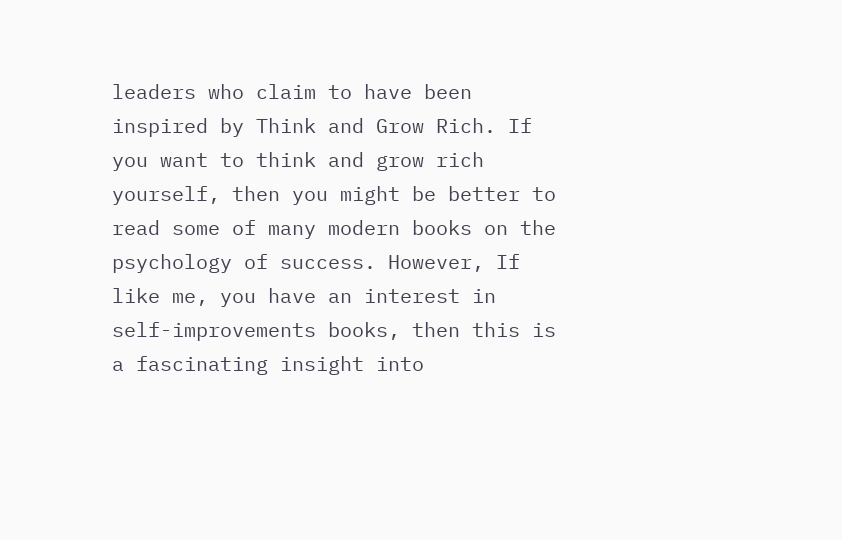leaders who claim to have been inspired by Think and Grow Rich. If you want to think and grow rich yourself, then you might be better to read some of many modern books on the psychology of success. However, If like me, you have an interest in self-improvements books, then this is a fascinating insight into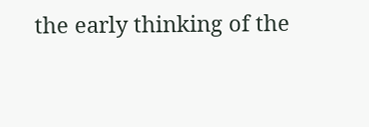the early thinking of the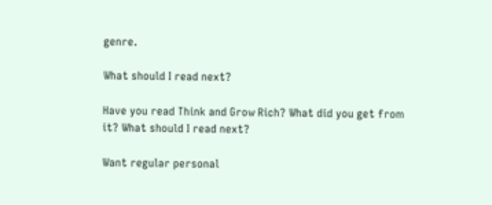genre.

What should I read next?

Have you read Think and Grow Rich? What did you get from it? What should I read next?

Want regular personal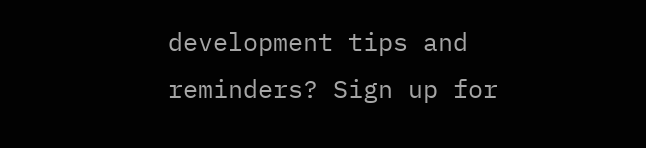development tips and reminders? Sign up for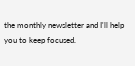the monthly newsletter and I'll help you to keep focused.